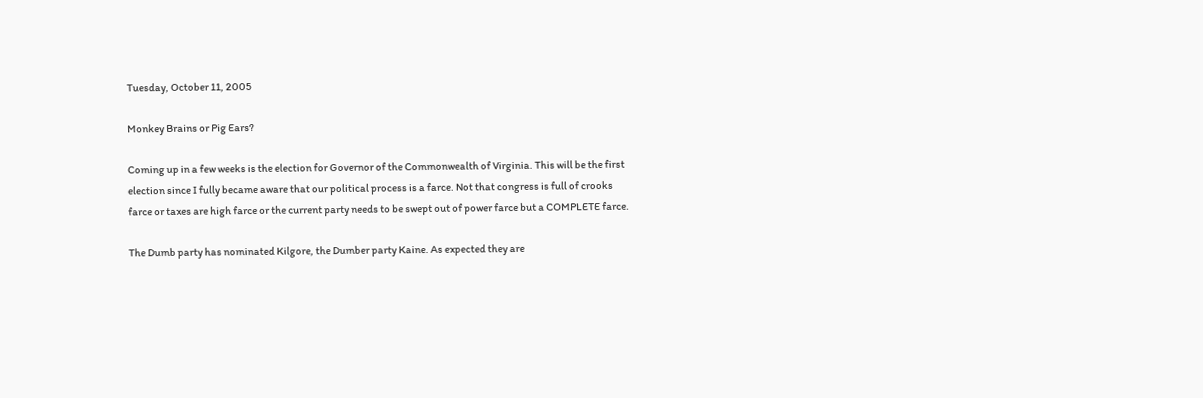Tuesday, October 11, 2005

Monkey Brains or Pig Ears?

Coming up in a few weeks is the election for Governor of the Commonwealth of Virginia. This will be the first election since I fully became aware that our political process is a farce. Not that congress is full of crooks farce or taxes are high farce or the current party needs to be swept out of power farce but a COMPLETE farce.

The Dumb party has nominated Kilgore, the Dumber party Kaine. As expected they are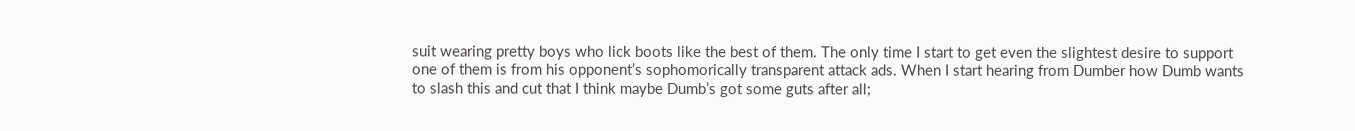suit wearing pretty boys who lick boots like the best of them. The only time I start to get even the slightest desire to support one of them is from his opponent’s sophomorically transparent attack ads. When I start hearing from Dumber how Dumb wants to slash this and cut that I think maybe Dumb’s got some guts after all;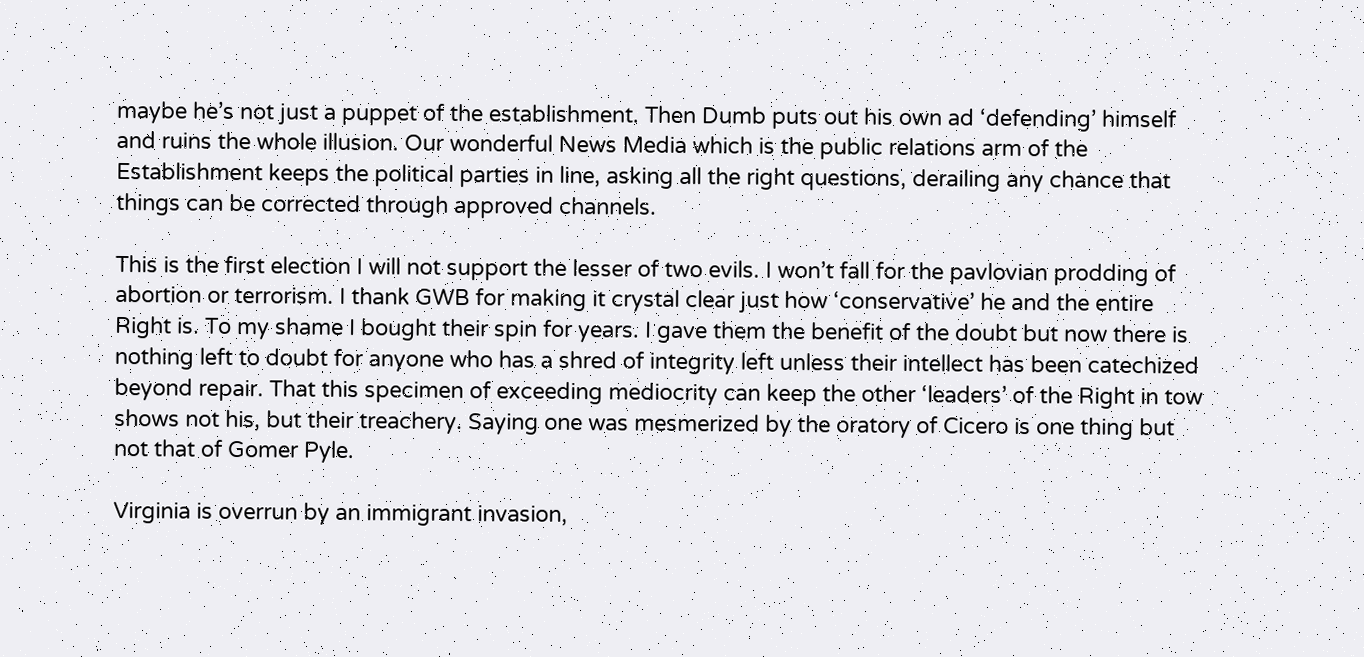maybe he’s not just a puppet of the establishment. Then Dumb puts out his own ad ‘defending’ himself and ruins the whole illusion. Our wonderful News Media which is the public relations arm of the Establishment keeps the political parties in line, asking all the right questions, derailing any chance that things can be corrected through approved channels.

This is the first election I will not support the lesser of two evils. I won’t fall for the pavlovian prodding of abortion or terrorism. I thank GWB for making it crystal clear just how ‘conservative’ he and the entire Right is. To my shame I bought their spin for years. I gave them the benefit of the doubt but now there is nothing left to doubt for anyone who has a shred of integrity left unless their intellect has been catechized beyond repair. That this specimen of exceeding mediocrity can keep the other ‘leaders’ of the Right in tow shows not his, but their treachery. Saying one was mesmerized by the oratory of Cicero is one thing but not that of Gomer Pyle.

Virginia is overrun by an immigrant invasion,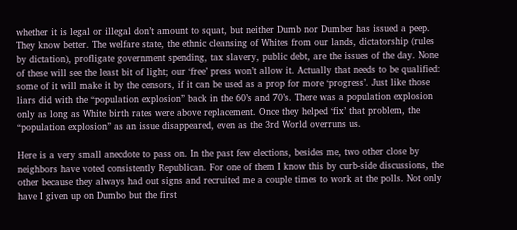whether it is legal or illegal don’t amount to squat, but neither Dumb nor Dumber has issued a peep. They know better. The welfare state, the ethnic cleansing of Whites from our lands, dictatorship (rules by dictation), profligate government spending, tax slavery, public debt, are the issues of the day. None of these will see the least bit of light; our ‘free’ press won’t allow it. Actually that needs to be qualified: some of it will make it by the censors, if it can be used as a prop for more ‘progress’. Just like those liars did with the “population explosion” back in the 60’s and 70’s. There was a population explosion only as long as White birth rates were above replacement. Once they helped ‘fix’ that problem, the “population explosion” as an issue disappeared, even as the 3rd World overruns us.

Here is a very small anecdote to pass on. In the past few elections, besides me, two other close by neighbors have voted consistently Republican. For one of them I know this by curb-side discussions, the other because they always had out signs and recruited me a couple times to work at the polls. Not only have I given up on Dumbo but the first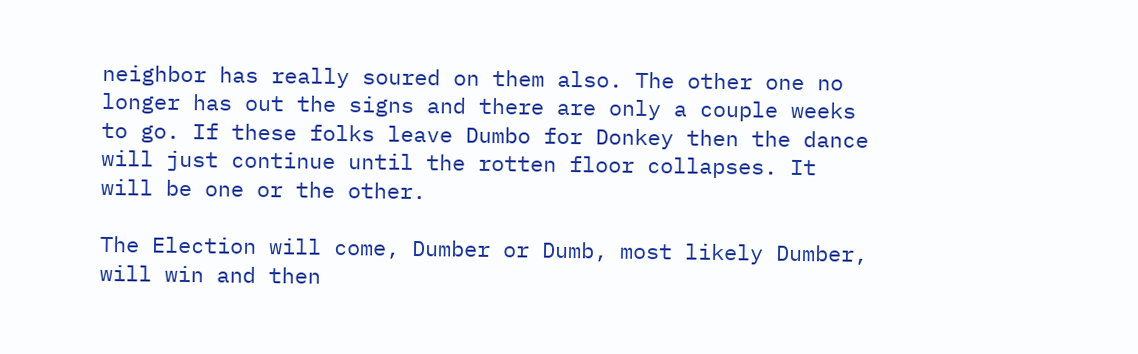neighbor has really soured on them also. The other one no longer has out the signs and there are only a couple weeks to go. If these folks leave Dumbo for Donkey then the dance will just continue until the rotten floor collapses. It will be one or the other.

The Election will come, Dumber or Dumb, most likely Dumber, will win and then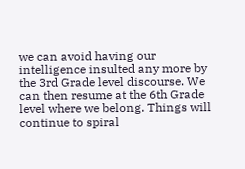we can avoid having our intelligence insulted any more by the 3rd Grade level discourse. We can then resume at the 6th Grade level where we belong. Things will continue to spiral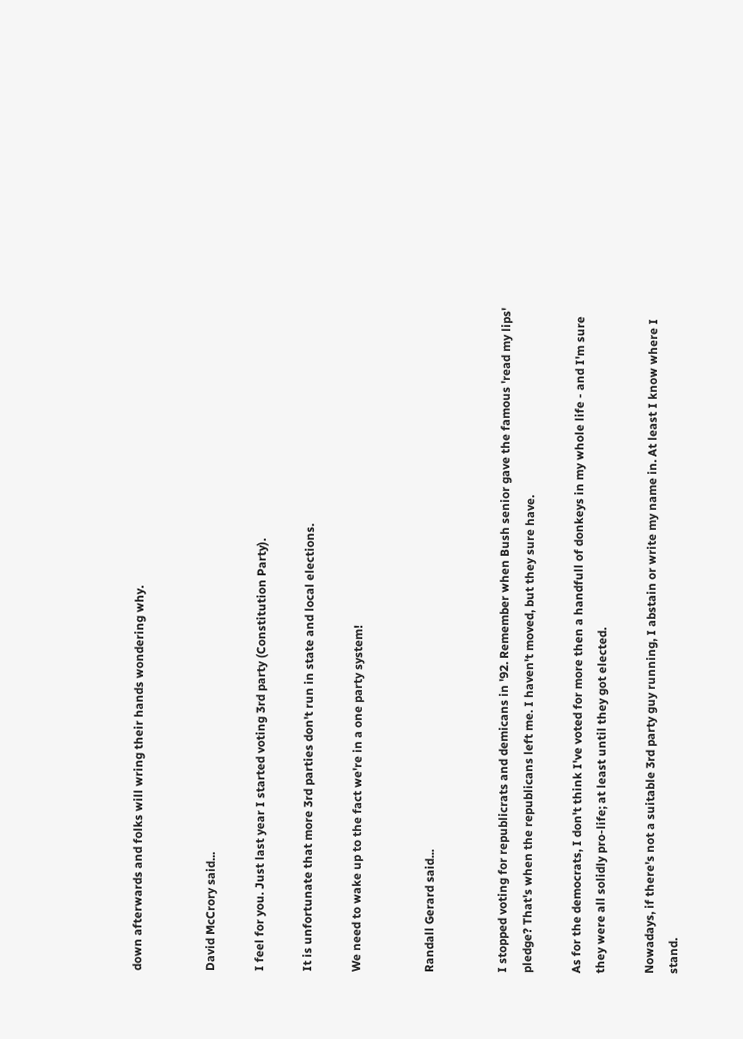down afterwards and folks will wring their hands wondering why.


David McCrory said...

I feel for you. Just last year I started voting 3rd party (Constitution Party).

It is unfortunate that more 3rd parties don't run in state and local elections.

We need to wake up to the fact we're in a one party system!


Randall Gerard said...


I stopped voting for republicrats and demicans in '92. Remember when Bush senior gave the famous 'read my lips' pledge? That's when the republicans left me. I haven't moved, but they sure have.

As for the democrats, I don't think I've voted for more then a handfull of donkeys in my whole life - and I'm sure they were all solidly pro-life; at least until they got elected.

Nowadays, if there's not a suitable 3rd party guy running, I abstain or write my name in. At least I know where I stand.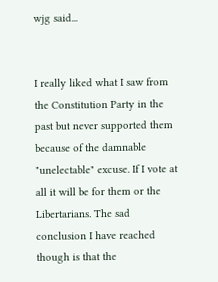wjg said...


I really liked what I saw from the Constitution Party in the past but never supported them because of the damnable "unelectable" excuse. If I vote at all it will be for them or the Libertarians. The sad conclusion I have reached though is that the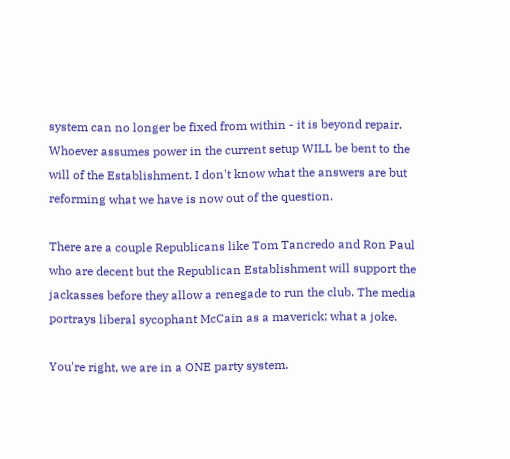system can no longer be fixed from within - it is beyond repair. Whoever assumes power in the current setup WILL be bent to the will of the Establishment. I don't know what the answers are but reforming what we have is now out of the question.

There are a couple Republicans like Tom Tancredo and Ron Paul who are decent but the Republican Establishment will support the jackasses before they allow a renegade to run the club. The media portrays liberal sycophant McCain as a maverick; what a joke.

You're right, we are in a ONE party system.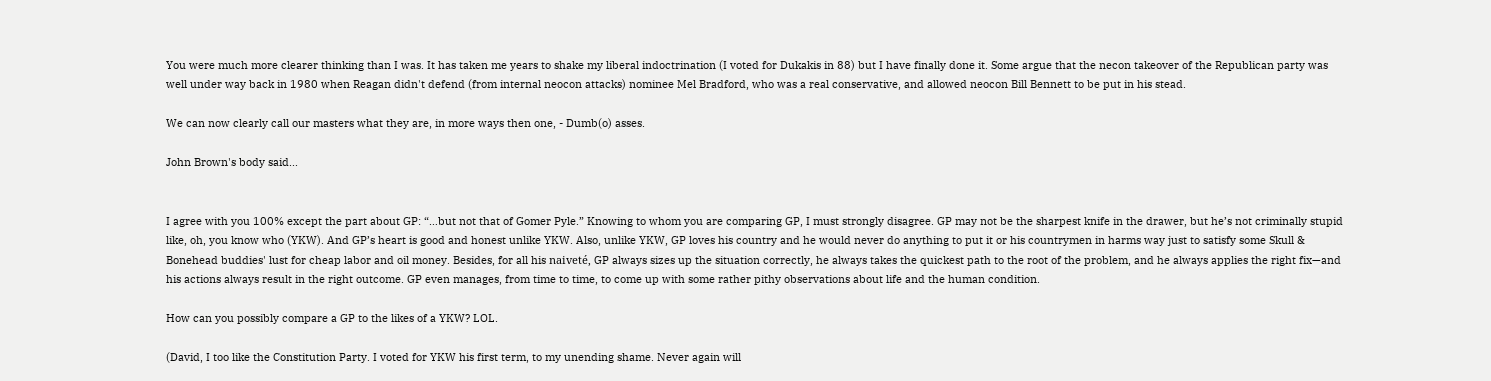You were much more clearer thinking than I was. It has taken me years to shake my liberal indoctrination (I voted for Dukakis in 88) but I have finally done it. Some argue that the necon takeover of the Republican party was well under way back in 1980 when Reagan didn't defend (from internal neocon attacks) nominee Mel Bradford, who was a real conservative, and allowed neocon Bill Bennett to be put in his stead.

We can now clearly call our masters what they are, in more ways then one, - Dumb(o) asses.

John Brown's body said...


I agree with you 100% except the part about GP: “…but not that of Gomer Pyle.” Knowing to whom you are comparing GP, I must strongly disagree. GP may not be the sharpest knife in the drawer, but he’s not criminally stupid like, oh, you know who (YKW). And GP’s heart is good and honest unlike YKW. Also, unlike YKW, GP loves his country and he would never do anything to put it or his countrymen in harms way just to satisfy some Skull & Bonehead buddies' lust for cheap labor and oil money. Besides, for all his naiveté, GP always sizes up the situation correctly, he always takes the quickest path to the root of the problem, and he always applies the right fix—and his actions always result in the right outcome. GP even manages, from time to time, to come up with some rather pithy observations about life and the human condition.

How can you possibly compare a GP to the likes of a YKW? LOL.

(David, I too like the Constitution Party. I voted for YKW his first term, to my unending shame. Never again will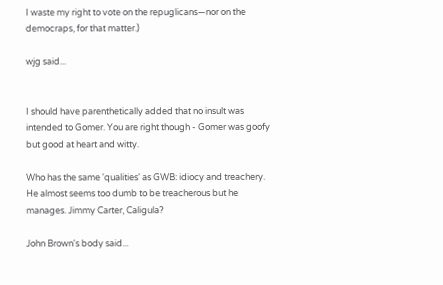I waste my right to vote on the repuglicans—nor on the democraps, for that matter.)

wjg said...


I should have parenthetically added that no insult was intended to Gomer. You are right though - Gomer was goofy but good at heart and witty.

Who has the same 'qualities' as GWB: idiocy and treachery. He almost seems too dumb to be treacherous but he manages. Jimmy Carter, Caligula?

John Brown's body said...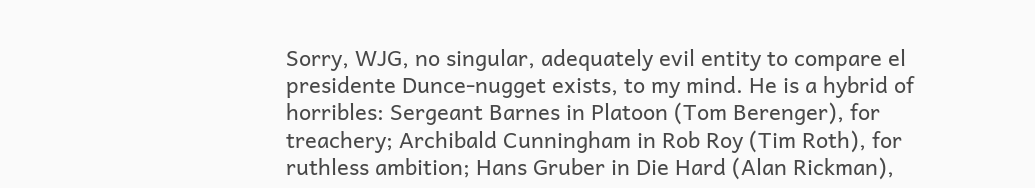Sorry, WJG, no singular, adequately evil entity to compare el presidente Dunce-nugget exists, to my mind. He is a hybrid of horribles: Sergeant Barnes in Platoon (Tom Berenger), for treachery; Archibald Cunningham in Rob Roy (Tim Roth), for ruthless ambition; Hans Gruber in Die Hard (Alan Rickman),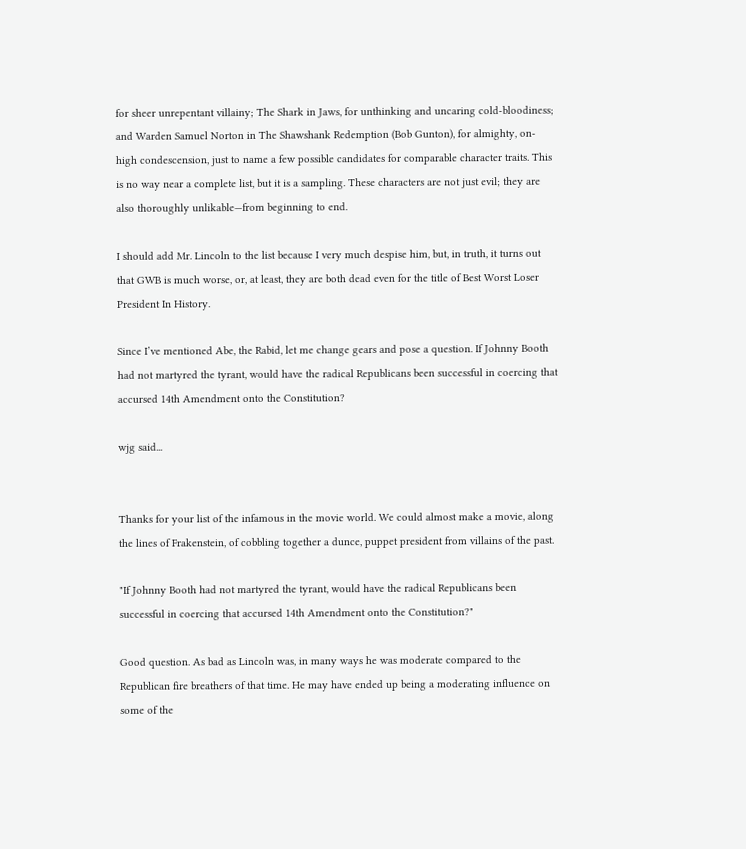for sheer unrepentant villainy; The Shark in Jaws, for unthinking and uncaring cold-bloodiness; and Warden Samuel Norton in The Shawshank Redemption (Bob Gunton), for almighty, on-high condescension, just to name a few possible candidates for comparable character traits. This is no way near a complete list, but it is a sampling. These characters are not just evil; they are also thoroughly unlikable—from beginning to end.

I should add Mr. Lincoln to the list because I very much despise him, but, in truth, it turns out that GWB is much worse, or, at least, they are both dead even for the title of Best Worst Loser President In History.

Since I’ve mentioned Abe, the Rabid, let me change gears and pose a question. If Johnny Booth had not martyred the tyrant, would have the radical Republicans been successful in coercing that accursed 14th Amendment onto the Constitution?

wjg said...


Thanks for your list of the infamous in the movie world. We could almost make a movie, along the lines of Frakenstein, of cobbling together a dunce, puppet president from villains of the past.

"If Johnny Booth had not martyred the tyrant, would have the radical Republicans been successful in coercing that accursed 14th Amendment onto the Constitution?"

Good question. As bad as Lincoln was, in many ways he was moderate compared to the Republican fire breathers of that time. He may have ended up being a moderating influence on some of the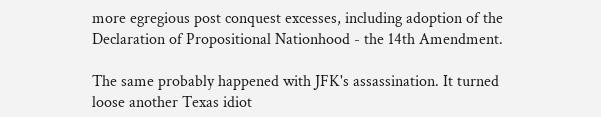more egregious post conquest excesses, including adoption of the Declaration of Propositional Nationhood - the 14th Amendment.

The same probably happened with JFK's assassination. It turned loose another Texas idiot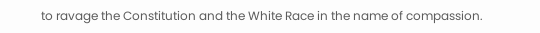to ravage the Constitution and the White Race in the name of compassion.